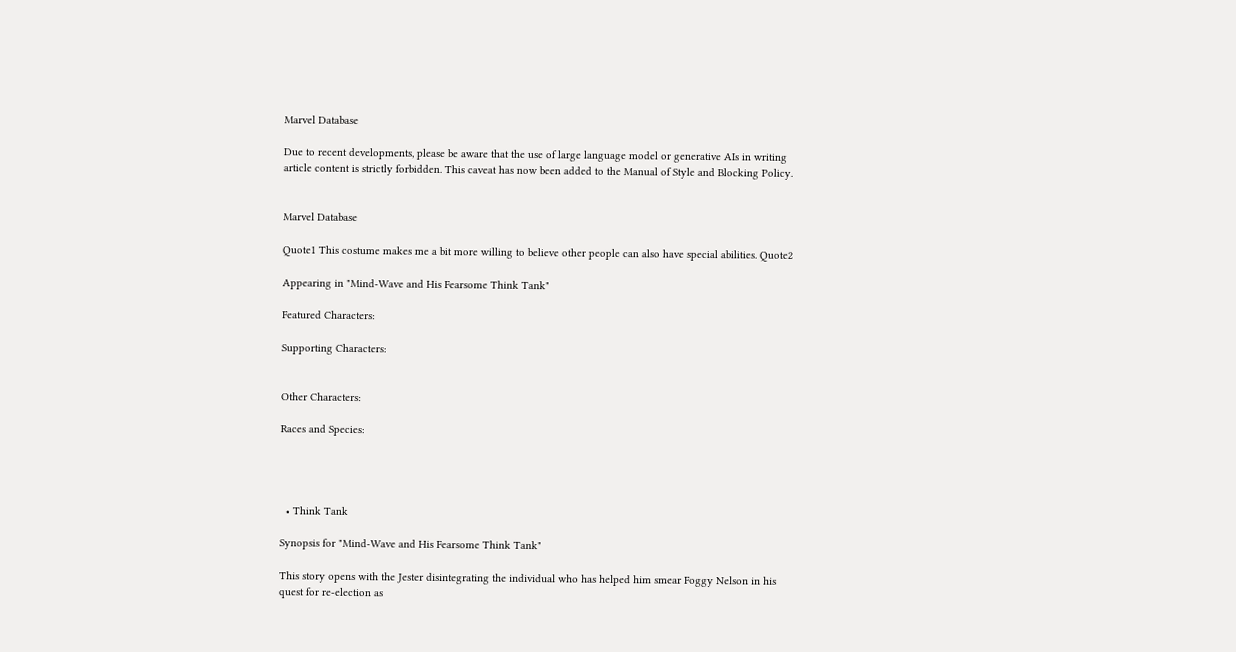Marvel Database

Due to recent developments, please be aware that the use of large language model or generative AIs in writing article content is strictly forbidden. This caveat has now been added to the Manual of Style and Blocking Policy.


Marvel Database

Quote1 This costume makes me a bit more willing to believe other people can also have special abilities. Quote2

Appearing in "Mind-Wave and His Fearsome Think Tank"

Featured Characters:

Supporting Characters:


Other Characters:

Races and Species:




  • Think Tank

Synopsis for "Mind-Wave and His Fearsome Think Tank"

This story opens with the Jester disintegrating the individual who has helped him smear Foggy Nelson in his quest for re-election as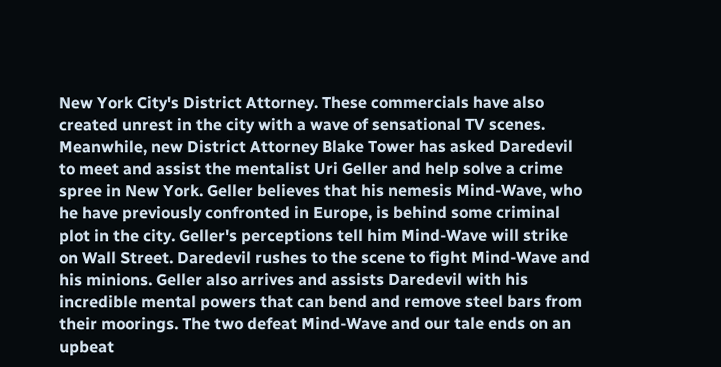New York City's District Attorney. These commercials have also created unrest in the city with a wave of sensational TV scenes. Meanwhile, new District Attorney Blake Tower has asked Daredevil to meet and assist the mentalist Uri Geller and help solve a crime spree in New York. Geller believes that his nemesis Mind-Wave, who he have previously confronted in Europe, is behind some criminal plot in the city. Geller's perceptions tell him Mind-Wave will strike on Wall Street. Daredevil rushes to the scene to fight Mind-Wave and his minions. Geller also arrives and assists Daredevil with his incredible mental powers that can bend and remove steel bars from their moorings. The two defeat Mind-Wave and our tale ends on an upbeat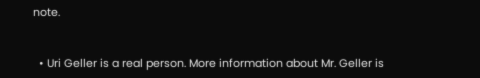note.


  • Uri Geller is a real person. More information about Mr. Geller is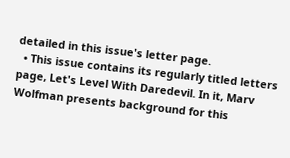detailed in this issue's letter page.
  • This issue contains its regularly titled letters page, Let's Level With Daredevil. In it, Marv Wolfman presents background for this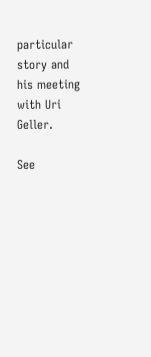particular story and his meeting with Uri Geller.

See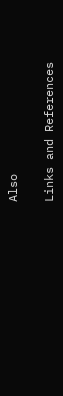Also

Links and References